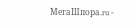МегаШпора.ru -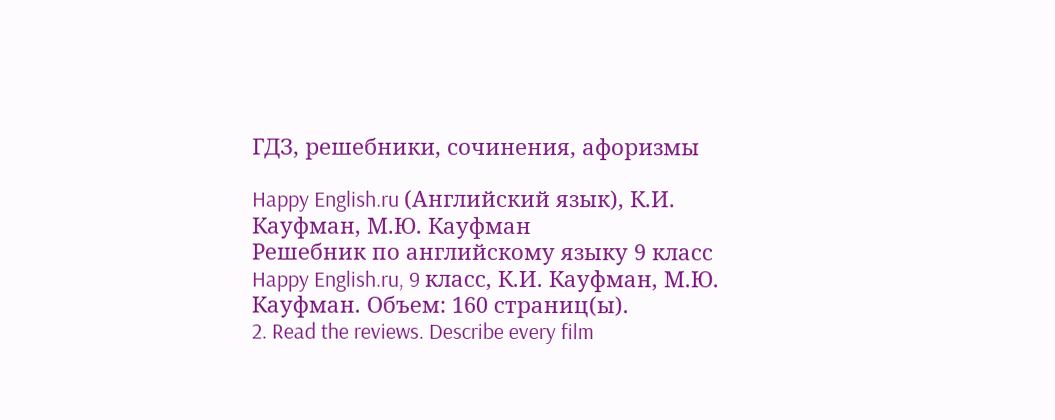ГДЗ, решебники, сочинения, афоризмы

Happy English.ru (Английский язык), К.И. Кауфман, М.Ю. Кауфман
Решебник по английскому языку 9 класс
Happy English.ru, 9 класс, К.И. Кауфман, М.Ю. Кауфман. Объем: 160 страниц(ы).
2. Read the reviews. Describe every film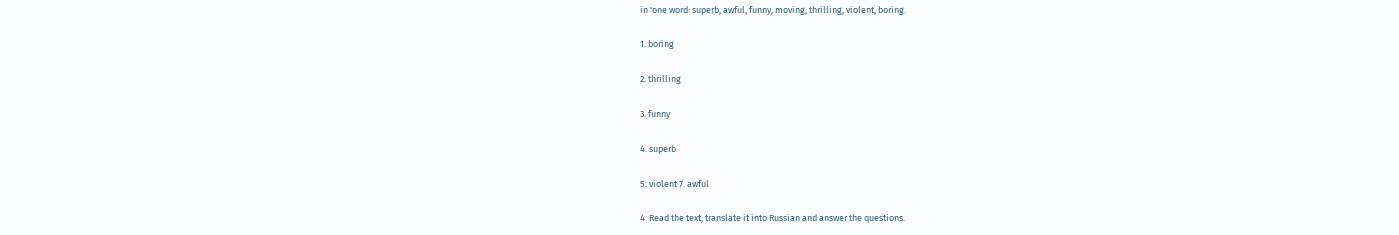in 'one word: superb, awful, funny, moving, thrilling, violent, boring.

1. boring

2. thrilling

3. funny

4. superb

5. violent 7. awful

4. Read the text, translate it into Russian and answer the questions.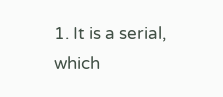1. It is a serial, which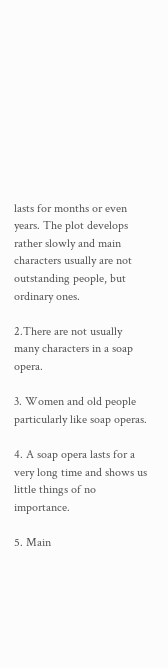lasts for months or even years. The plot develops rather slowly and main characters usually are not outstanding people, but ordinary ones.

2.There are not usually many characters in a soap opera.

3. Women and old people particularly like soap operas.

4. A soap opera lasts for a very long time and shows us little things of no importance.

5. Main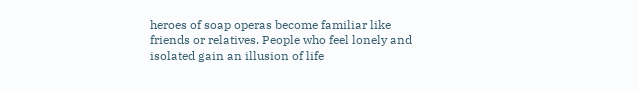heroes of soap operas become familiar like friends or relatives. People who feel lonely and isolated gain an illusion of life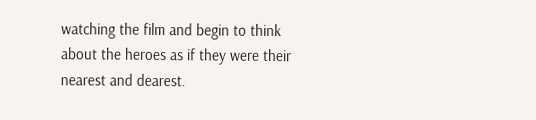watching the film and begin to think about the heroes as if they were their nearest and dearest.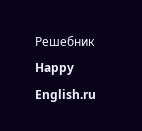Решебник Happy English.ru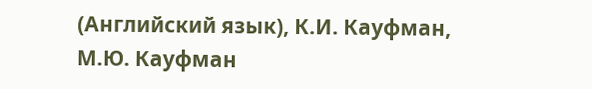(Английский язык), К.И. Кауфман, М.Ю. Кауфман